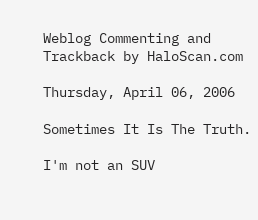Weblog Commenting and Trackback by HaloScan.com

Thursday, April 06, 2006

Sometimes It Is The Truth.

I'm not an SUV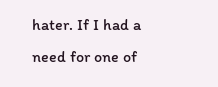hater. If I had a need for one of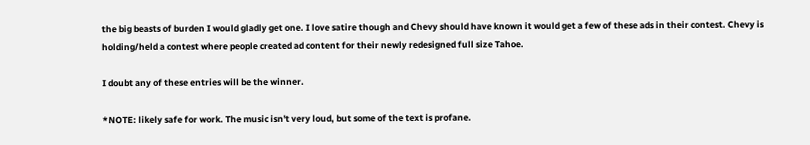the big beasts of burden I would gladly get one. I love satire though and Chevy should have known it would get a few of these ads in their contest. Chevy is holding/held a contest where people created ad content for their newly redesigned full size Tahoe.

I doubt any of these entries will be the winner.

*NOTE: likely safe for work. The music isn't very loud, but some of the text is profane.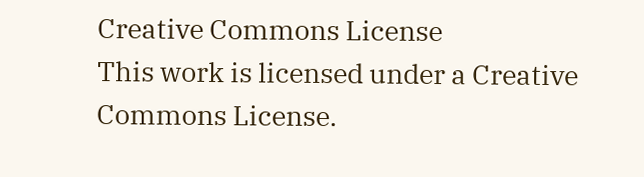Creative Commons License
This work is licensed under a Creative Commons License.